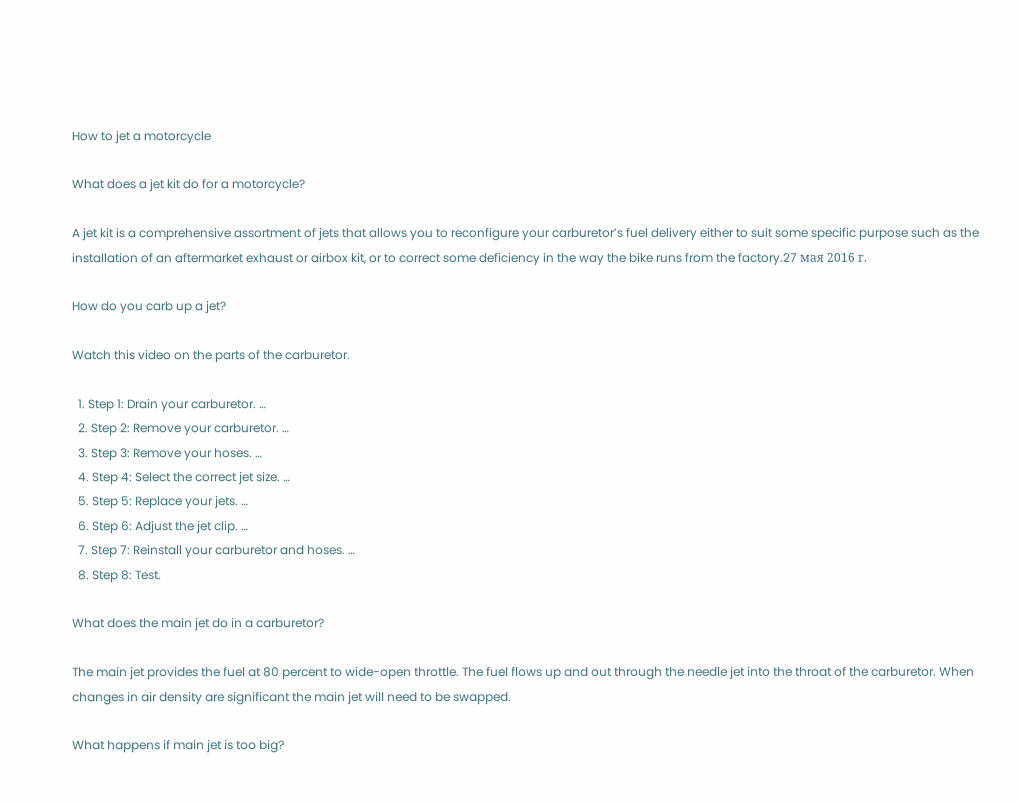How to jet a motorcycle

What does a jet kit do for a motorcycle?

A jet kit is a comprehensive assortment of jets that allows you to reconfigure your carburetor’s fuel delivery either to suit some specific purpose such as the installation of an aftermarket exhaust or airbox kit, or to correct some deficiency in the way the bike runs from the factory.27 мая 2016 г.

How do you carb up a jet?

Watch this video on the parts of the carburetor.

  1. Step 1: Drain your carburetor. …
  2. Step 2: Remove your carburetor. …
  3. Step 3: Remove your hoses. …
  4. Step 4: Select the correct jet size. …
  5. Step 5: Replace your jets. …
  6. Step 6: Adjust the jet clip. …
  7. Step 7: Reinstall your carburetor and hoses. …
  8. Step 8: Test.

What does the main jet do in a carburetor?

The main jet provides the fuel at 80 percent to wide-open throttle. The fuel flows up and out through the needle jet into the throat of the carburetor. When changes in air density are significant the main jet will need to be swapped.

What happens if main jet is too big?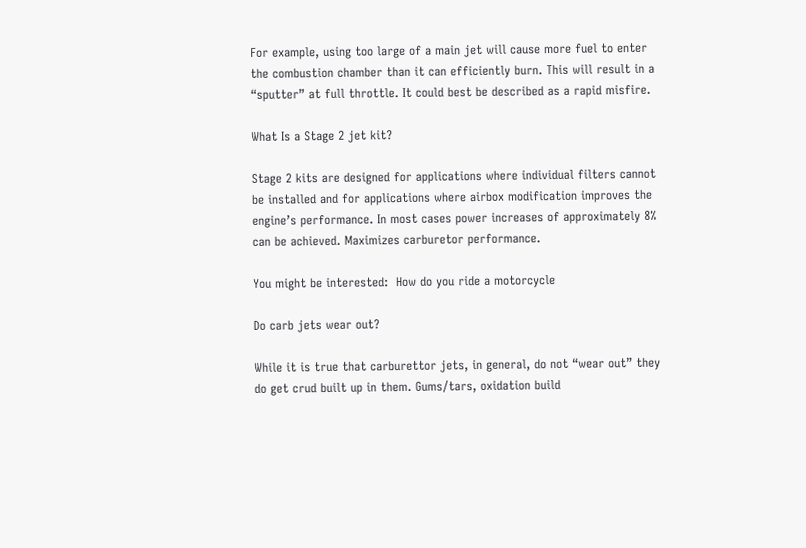For example, using too large of a main jet will cause more fuel to enter the combustion chamber than it can efficiently burn. This will result in a “sputter” at full throttle. It could best be described as a rapid misfire.

What Is a Stage 2 jet kit?

Stage 2 kits are designed for applications where individual filters cannot be installed and for applications where airbox modification improves the engine’s performance. In most cases power increases of approximately 8% can be achieved. Maximizes carburetor performance.

You might be interested:  How do you ride a motorcycle

Do carb jets wear out?

While it is true that carburettor jets, in general, do not “wear out” they do get crud built up in them. Gums/tars, oxidation build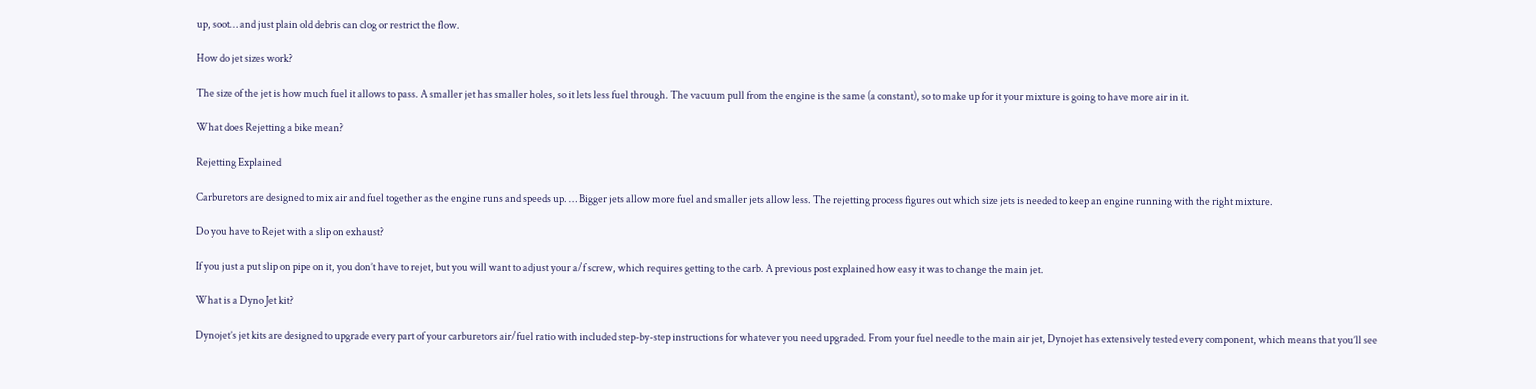up, soot… and just plain old debris can clog or restrict the flow.

How do jet sizes work?

The size of the jet is how much fuel it allows to pass. A smaller jet has smaller holes, so it lets less fuel through. The vacuum pull from the engine is the same (a constant), so to make up for it your mixture is going to have more air in it.

What does Rejetting a bike mean?

Rejetting Explained

Carburetors are designed to mix air and fuel together as the engine runs and speeds up. … Bigger jets allow more fuel and smaller jets allow less. The rejetting process figures out which size jets is needed to keep an engine running with the right mixture.

Do you have to Rejet with a slip on exhaust?

If you just a put slip on pipe on it, you don’t have to rejet, but you will want to adjust your a/f screw, which requires getting to the carb. A previous post explained how easy it was to change the main jet.

What is a Dyno Jet kit?

Dynojet’s jet kits are designed to upgrade every part of your carburetors air/fuel ratio with included step-by-step instructions for whatever you need upgraded. From your fuel needle to the main air jet, Dynojet has extensively tested every component, which means that you’ll see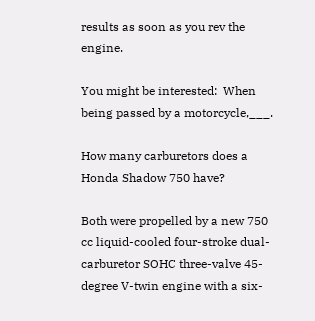results as soon as you rev the engine.

You might be interested:  When being passed by a motorcycle,___.

How many carburetors does a Honda Shadow 750 have?

Both were propelled by a new 750 cc liquid-cooled four-stroke dual-carburetor SOHC three-valve 45-degree V-twin engine with a six-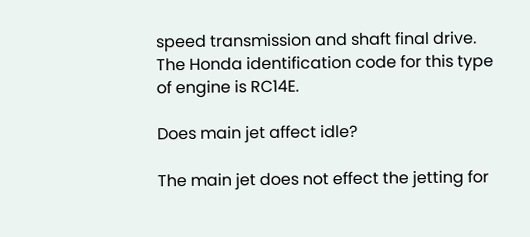speed transmission and shaft final drive. The Honda identification code for this type of engine is RC14E.

Does main jet affect idle?

The main jet does not effect the jetting for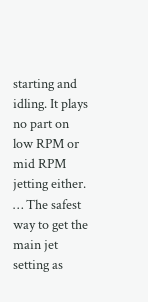starting and idling. It plays no part on low RPM or mid RPM jetting either. … The safest way to get the main jet setting as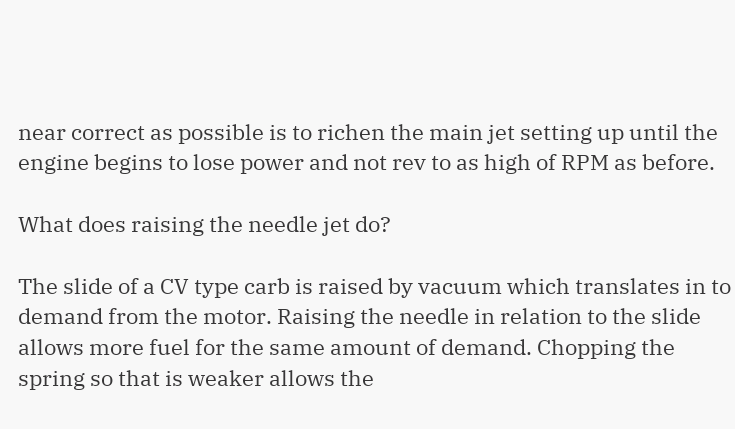near correct as possible is to richen the main jet setting up until the engine begins to lose power and not rev to as high of RPM as before.

What does raising the needle jet do?

The slide of a CV type carb is raised by vacuum which translates in to demand from the motor. Raising the needle in relation to the slide allows more fuel for the same amount of demand. Chopping the spring so that is weaker allows the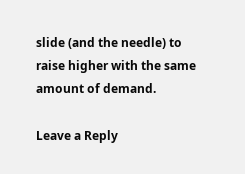slide (and the needle) to raise higher with the same amount of demand.

Leave a Reply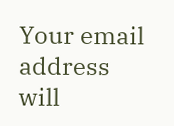Your email address will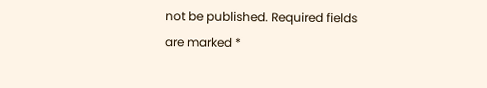not be published. Required fields are marked *